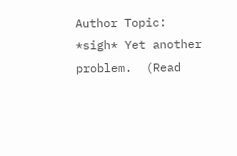Author Topic: *sigh* Yet another problem.  (Read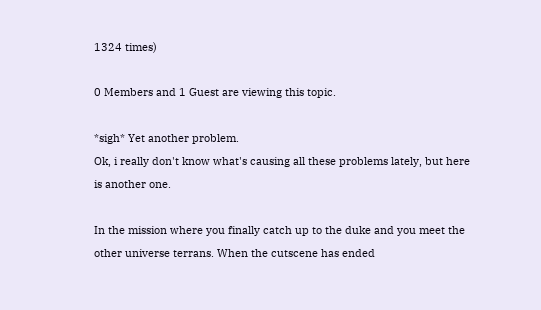1324 times)

0 Members and 1 Guest are viewing this topic.

*sigh* Yet another problem.
Ok, i really don't know what's causing all these problems lately, but here is another one.

In the mission where you finally catch up to the duke and you meet the other universe terrans. When the cutscene has ended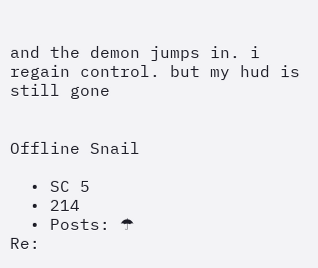and the demon jumps in. i regain control. but my hud is still gone


Offline Snail

  • SC 5
  • 214
  • Posts: ☂
Re: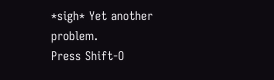*sigh* Yet another problem.
Press Shift-O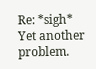Re: *sigh* Yet another problem.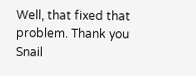Well, that fixed that problem. Thank you Snail